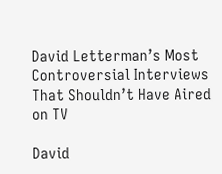David Letterman’s Most Controversial Interviews That Shouldn’t Have Aired on TV

David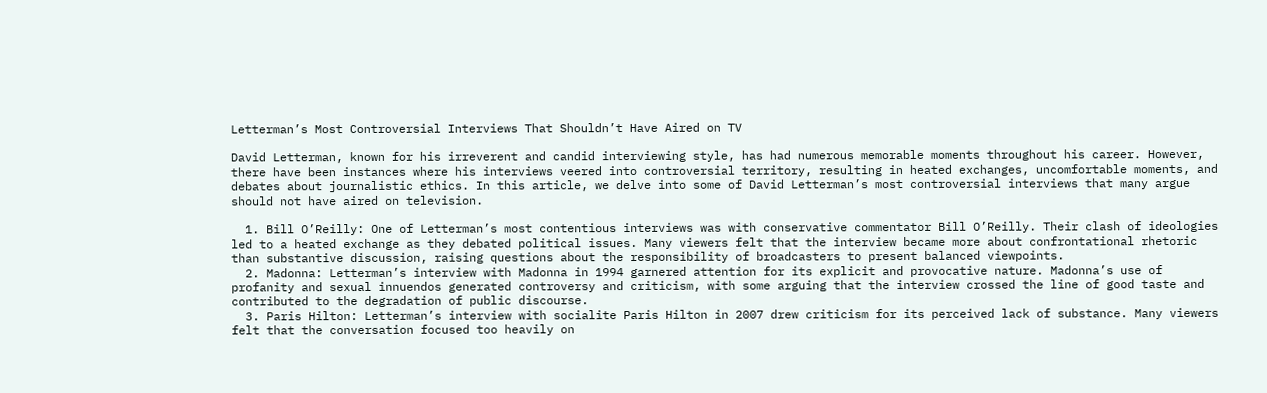Letterman’s Most Controversial Interviews That Shouldn’t Have Aired on TV

David Letterman, known for his irreverent and candid interviewing style, has had numerous memorable moments throughout his career. However, there have been instances where his interviews veered into controversial territory, resulting in heated exchanges, uncomfortable moments, and debates about journalistic ethics. In this article, we delve into some of David Letterman’s most controversial interviews that many argue should not have aired on television.

  1. Bill O’Reilly: One of Letterman’s most contentious interviews was with conservative commentator Bill O’Reilly. Their clash of ideologies led to a heated exchange as they debated political issues. Many viewers felt that the interview became more about confrontational rhetoric than substantive discussion, raising questions about the responsibility of broadcasters to present balanced viewpoints.
  2. Madonna: Letterman’s interview with Madonna in 1994 garnered attention for its explicit and provocative nature. Madonna’s use of profanity and sexual innuendos generated controversy and criticism, with some arguing that the interview crossed the line of good taste and contributed to the degradation of public discourse.
  3. Paris Hilton: Letterman’s interview with socialite Paris Hilton in 2007 drew criticism for its perceived lack of substance. Many viewers felt that the conversation focused too heavily on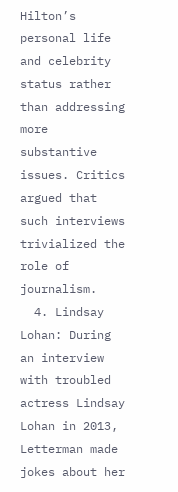Hilton’s personal life and celebrity status rather than addressing more substantive issues. Critics argued that such interviews trivialized the role of journalism.
  4. Lindsay Lohan: During an interview with troubled actress Lindsay Lohan in 2013, Letterman made jokes about her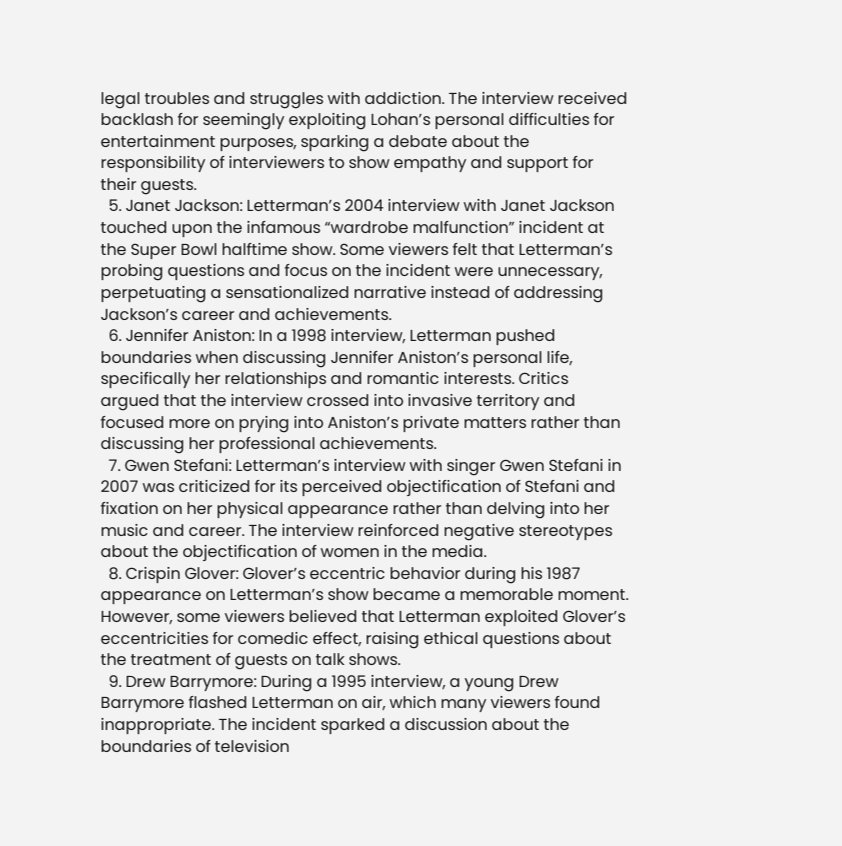legal troubles and struggles with addiction. The interview received backlash for seemingly exploiting Lohan’s personal difficulties for entertainment purposes, sparking a debate about the responsibility of interviewers to show empathy and support for their guests.
  5. Janet Jackson: Letterman’s 2004 interview with Janet Jackson touched upon the infamous “wardrobe malfunction” incident at the Super Bowl halftime show. Some viewers felt that Letterman’s probing questions and focus on the incident were unnecessary, perpetuating a sensationalized narrative instead of addressing Jackson’s career and achievements.
  6. Jennifer Aniston: In a 1998 interview, Letterman pushed boundaries when discussing Jennifer Aniston’s personal life, specifically her relationships and romantic interests. Critics argued that the interview crossed into invasive territory and focused more on prying into Aniston’s private matters rather than discussing her professional achievements.
  7. Gwen Stefani: Letterman’s interview with singer Gwen Stefani in 2007 was criticized for its perceived objectification of Stefani and fixation on her physical appearance rather than delving into her music and career. The interview reinforced negative stereotypes about the objectification of women in the media.
  8. Crispin Glover: Glover’s eccentric behavior during his 1987 appearance on Letterman’s show became a memorable moment. However, some viewers believed that Letterman exploited Glover’s eccentricities for comedic effect, raising ethical questions about the treatment of guests on talk shows.
  9. Drew Barrymore: During a 1995 interview, a young Drew Barrymore flashed Letterman on air, which many viewers found inappropriate. The incident sparked a discussion about the boundaries of television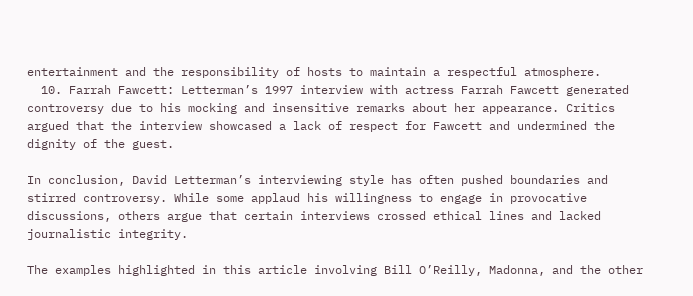entertainment and the responsibility of hosts to maintain a respectful atmosphere.
  10. Farrah Fawcett: Letterman’s 1997 interview with actress Farrah Fawcett generated controversy due to his mocking and insensitive remarks about her appearance. Critics argued that the interview showcased a lack of respect for Fawcett and undermined the dignity of the guest.

In conclusion, David Letterman’s interviewing style has often pushed boundaries and stirred controversy. While some applaud his willingness to engage in provocative discussions, others argue that certain interviews crossed ethical lines and lacked journalistic integrity.

The examples highlighted in this article involving Bill O’Reilly, Madonna, and the other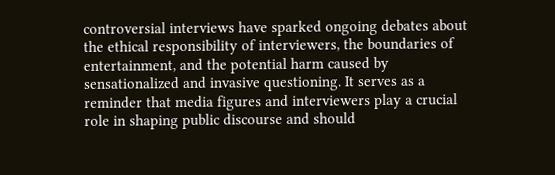controversial interviews have sparked ongoing debates about the ethical responsibility of interviewers, the boundaries of entertainment, and the potential harm caused by sensationalized and invasive questioning. It serves as a reminder that media figures and interviewers play a crucial role in shaping public discourse and should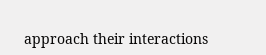approach their interactions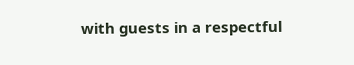with guests in a respectful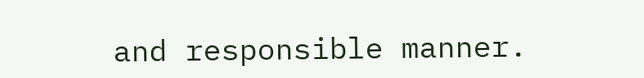and responsible manner.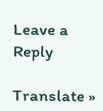Leave a Reply

Translate »